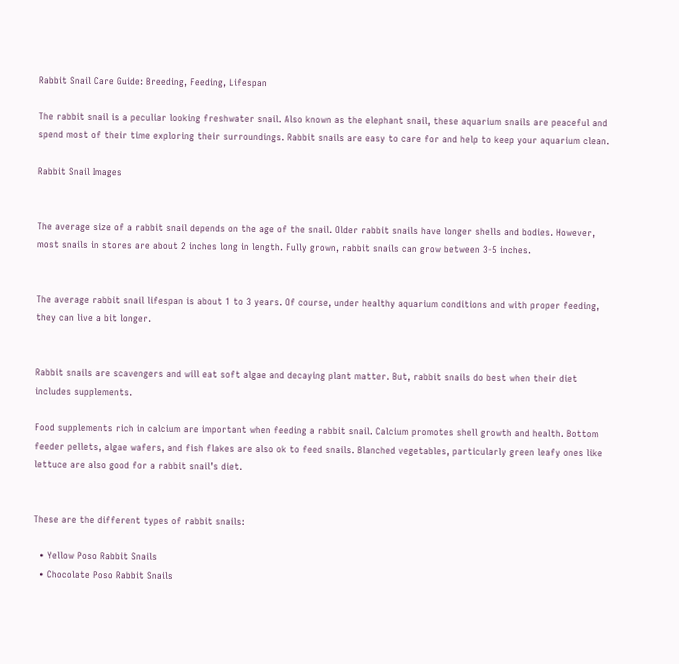Rabbit Snail Care Guide: Breeding, Feeding, Lifespan

The rabbit snail is a peculiar looking freshwater snail. Also known as the elephant snail, these aquarium snails are peaceful and spend most of their time exploring their surroundings. Rabbit snails are easy to care for and help to keep your aquarium clean.

Rabbit Snail Images


The average size of a rabbit snail depends on the age of the snail. Older rabbit snails have longer shells and bodies. However, most snails in stores are about 2 inches long in length. Fully grown, rabbit snails can grow between 3-5 inches.


The average rabbit snail lifespan is about 1 to 3 years. Of course, under healthy aquarium conditions and with proper feeding, they can live a bit longer.


Rabbit snails are scavengers and will eat soft algae and decaying plant matter. But, rabbit snails do best when their diet includes supplements.

Food supplements rich in calcium are important when feeding a rabbit snail. Calcium promotes shell growth and health. Bottom feeder pellets, algae wafers, and fish flakes are also ok to feed snails. Blanched vegetables, particularly green leafy ones like lettuce are also good for a rabbit snail’s diet.


These are the different types of rabbit snails:

  • Yellow Poso Rabbit Snails
  • Chocolate Poso Rabbit Snails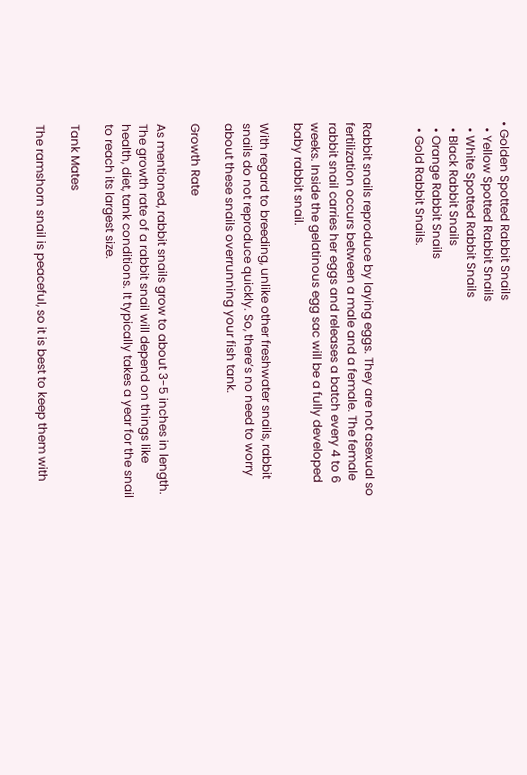• Golden Spotted Rabbit Snails
  • Yellow Spotted Rabbit Snails
  • White Spotted Rabbit Snails
  • Black Rabbit Snails
  • Orange Rabbit Snails
  • Gold Rabbit Snails.


Rabbit snails reproduce by laying eggs. They are not asexual so fertilization occurs between a male and a female. The female rabbit snail carries her eggs and releases a batch every 4 to 6 weeks. Inside the gelatinous egg sac will be a fully developed baby rabbit snail.

With regard to breeding, unlike other freshwater snails, rabbit snails do not reproduce quickly. So, there’s no need to worry about these snails overrunning your fish tank.

Growth Rate

As mentioned, rabbit snails grow to about 3-5 inches in length. The growth rate of a rabbit snail will depend on things like health, diet, tank conditions. It typically takes a year for the snail to reach its largest size.

Tank Mates

The ramshorn snail is peaceful, so it is best to keep them with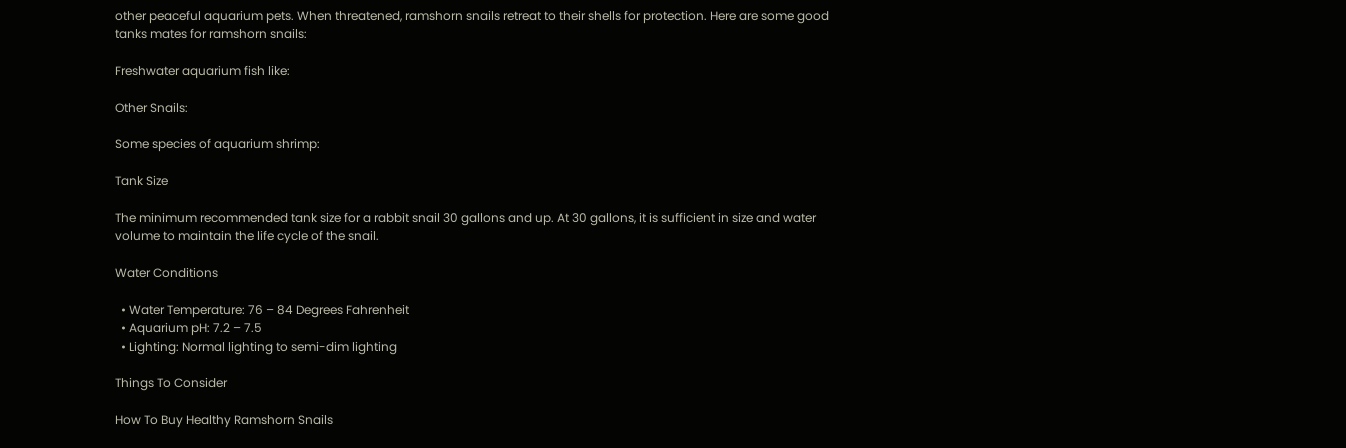other peaceful aquarium pets. When threatened, ramshorn snails retreat to their shells for protection. Here are some good tanks mates for ramshorn snails:

Freshwater aquarium fish like:

Other Snails:

Some species of aquarium shrimp:

Tank Size

The minimum recommended tank size for a rabbit snail 30 gallons and up. At 30 gallons, it is sufficient in size and water volume to maintain the life cycle of the snail.

Water Conditions

  • Water Temperature: 76 – 84 Degrees Fahrenheit
  • Aquarium pH: 7.2 – 7.5
  • Lighting: Normal lighting to semi-dim lighting

Things To Consider

How To Buy Healthy Ramshorn Snails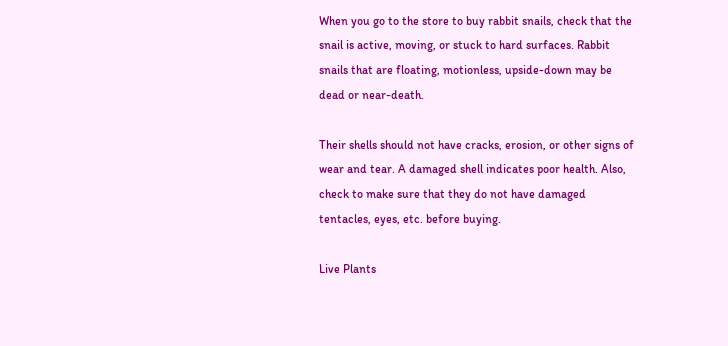When you go to the store to buy rabbit snails, check that the snail is active, moving, or stuck to hard surfaces. Rabbit snails that are floating, motionless, upside-down may be dead or near-death.

Their shells should not have cracks, erosion, or other signs of wear and tear. A damaged shell indicates poor health. Also, check to make sure that they do not have damaged tentacles, eyes, etc. before buying.

Live Plants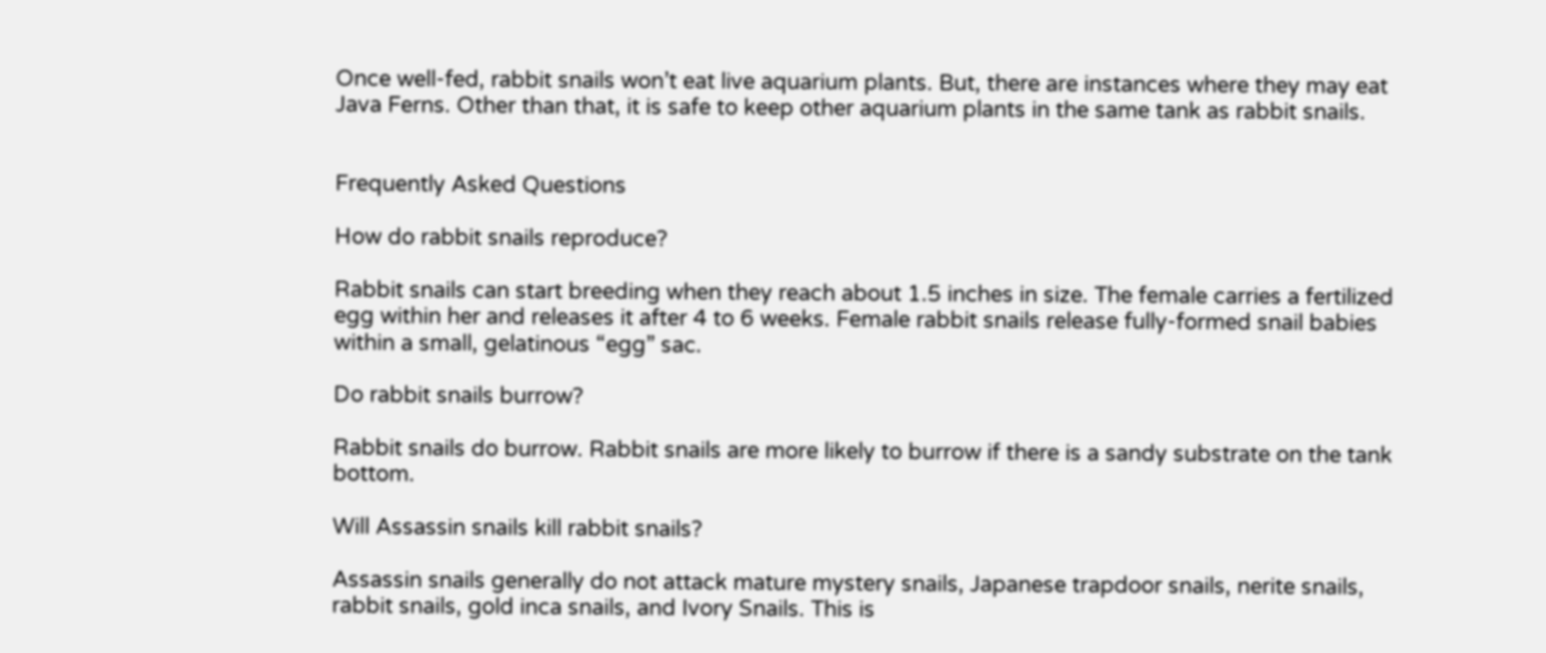Once well-fed, rabbit snails won’t eat live aquarium plants. But, there are instances where they may eat Java Ferns. Other than that, it is safe to keep other aquarium plants in the same tank as rabbit snails.


Frequently Asked Questions

How do rabbit snails reproduce?

Rabbit snails can start breeding when they reach about 1.5 inches in size. The female carries a fertilized egg within her and releases it after 4 to 6 weeks. Female rabbit snails release fully-formed snail babies within a small, gelatinous “egg” sac.

Do rabbit snails burrow?

Rabbit snails do burrow. Rabbit snails are more likely to burrow if there is a sandy substrate on the tank bottom.

Will Assassin snails kill rabbit snails?

Assassin snails generally do not attack mature mystery snails, Japanese trapdoor snails, nerite snails, rabbit snails, gold inca snails, and Ivory Snails. This is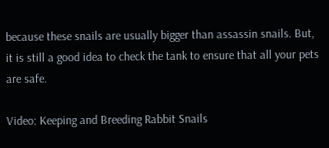because these snails are usually bigger than assassin snails. But, it is still a good idea to check the tank to ensure that all your pets are safe.

Video: Keeping and Breeding Rabbit Snails